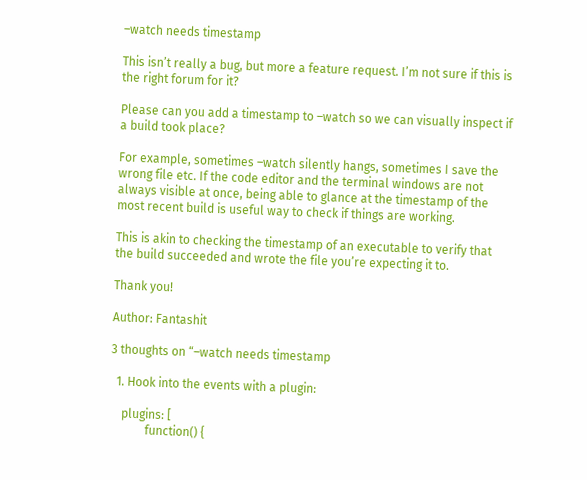–watch needs timestamp

This isn’t really a bug, but more a feature request. I’m not sure if this is the right forum for it?

Please can you add a timestamp to –watch so we can visually inspect if a build took place?

For example, sometimes –watch silently hangs, sometimes I save the wrong file etc. If the code editor and the terminal windows are not always visible at once, being able to glance at the timestamp of the most recent build is useful way to check if things are working.

This is akin to checking the timestamp of an executable to verify that the build succeeded and wrote the file you’re expecting it to.

Thank you!

Author: Fantashit

3 thoughts on “–watch needs timestamp

  1. Hook into the events with a plugin:

    plugins: [
            function() {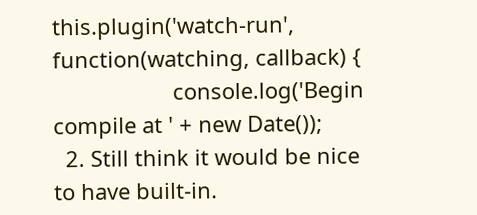this.plugin('watch-run', function(watching, callback) {
                    console.log('Begin compile at ' + new Date());
  2. Still think it would be nice to have built-in.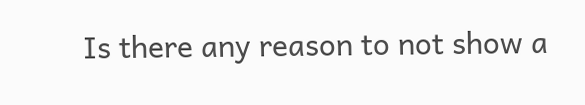Is there any reason to not show a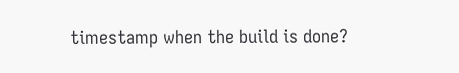timestamp when the build is done?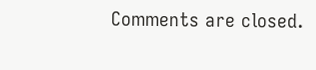Comments are closed.